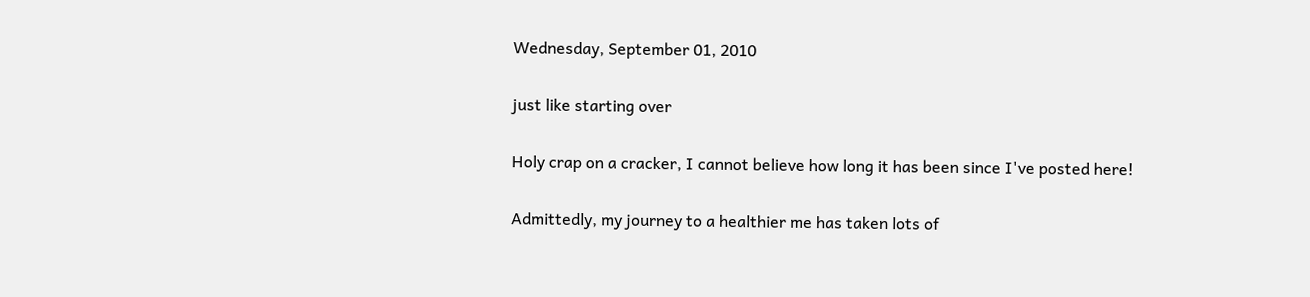Wednesday, September 01, 2010

just like starting over

Holy crap on a cracker, I cannot believe how long it has been since I've posted here!

Admittedly, my journey to a healthier me has taken lots of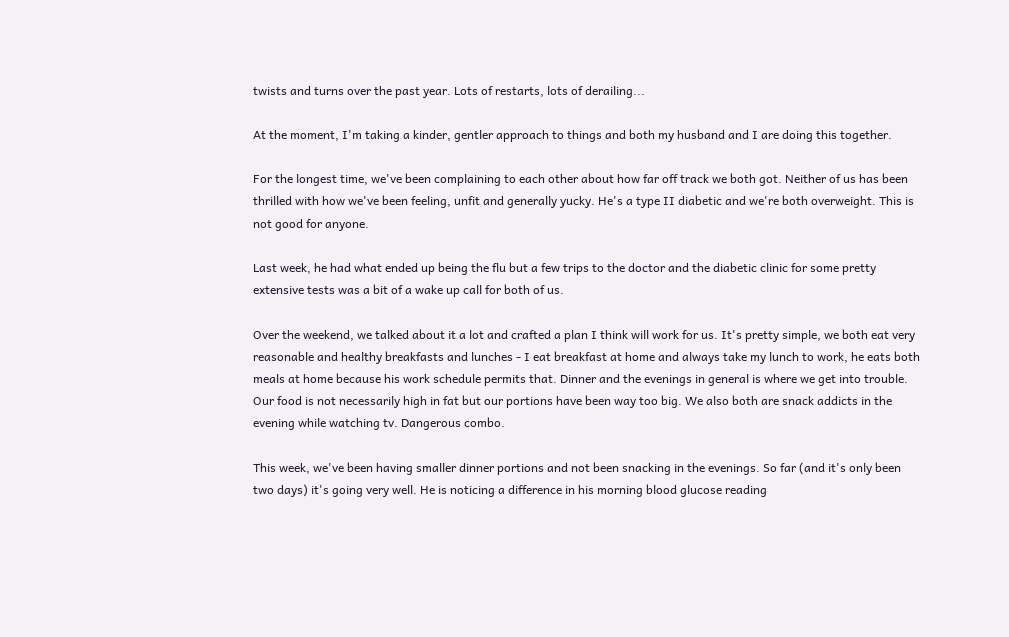twists and turns over the past year. Lots of restarts, lots of derailing...

At the moment, I'm taking a kinder, gentler approach to things and both my husband and I are doing this together.

For the longest time, we've been complaining to each other about how far off track we both got. Neither of us has been thrilled with how we've been feeling, unfit and generally yucky. He's a type II diabetic and we're both overweight. This is not good for anyone.

Last week, he had what ended up being the flu but a few trips to the doctor and the diabetic clinic for some pretty extensive tests was a bit of a wake up call for both of us.

Over the weekend, we talked about it a lot and crafted a plan I think will work for us. It's pretty simple, we both eat very reasonable and healthy breakfasts and lunches - I eat breakfast at home and always take my lunch to work, he eats both meals at home because his work schedule permits that. Dinner and the evenings in general is where we get into trouble. Our food is not necessarily high in fat but our portions have been way too big. We also both are snack addicts in the evening while watching tv. Dangerous combo.

This week, we've been having smaller dinner portions and not been snacking in the evenings. So far (and it's only been two days) it's going very well. He is noticing a difference in his morning blood glucose reading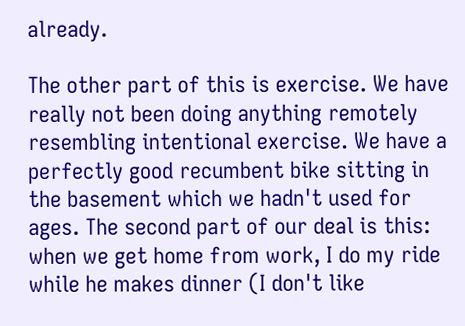already.

The other part of this is exercise. We have really not been doing anything remotely resembling intentional exercise. We have a perfectly good recumbent bike sitting in the basement which we hadn't used for ages. The second part of our deal is this: when we get home from work, I do my ride while he makes dinner (I don't like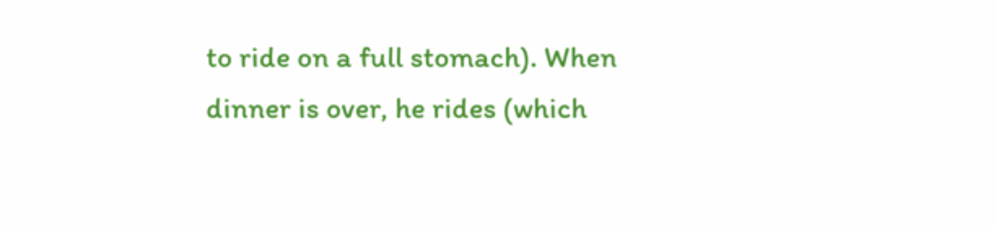to ride on a full stomach). When dinner is over, he rides (which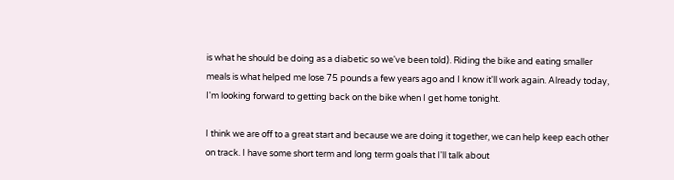is what he should be doing as a diabetic so we've been told). Riding the bike and eating smaller meals is what helped me lose 75 pounds a few years ago and I know it'll work again. Already today, I'm looking forward to getting back on the bike when I get home tonight.

I think we are off to a great start and because we are doing it together, we can help keep each other on track. I have some short term and long term goals that I'll talk about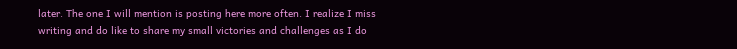later. The one I will mention is posting here more often. I realize I miss writing and do like to share my small victories and challenges as I do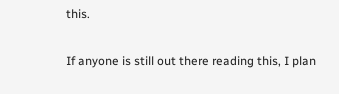this.

If anyone is still out there reading this, I plan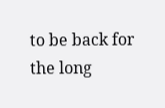to be back for the long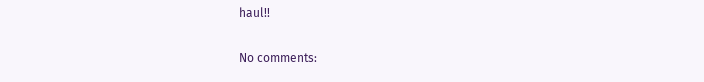haul!!

No comments: